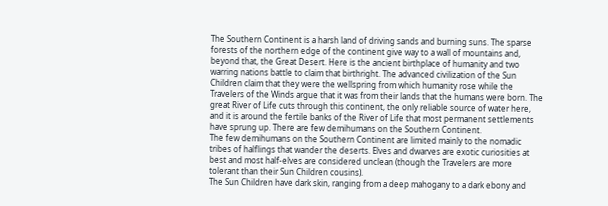The Southern Continent is a harsh land of driving sands and burning suns. The sparse forests of the northern edge of the continent give way to a wall of mountains and, beyond that, the Great Desert. Here is the ancient birthplace of humanity and two warring nations battle to claim that birthright. The advanced civilization of the Sun Children claim that they were the wellspring from which humanity rose while the Travelers of the Winds argue that it was from their lands that the humans were born. The great River of Life cuts through this continent, the only reliable source of water here, and it is around the fertile banks of the River of Life that most permanent settlements have sprung up. There are few demihumans on the Southern Continent.
The few demihumans on the Southern Continent are limited mainly to the nomadic tribes of halflings that wander the deserts. Elves and dwarves are exotic curiosities at best and most half-elves are considered unclean (though the Travelers are more tolerant than their Sun Children cousins).
The Sun Children have dark skin, ranging from a deep mahogany to a dark ebony and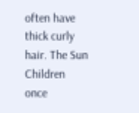often have thick curly hair. The Sun Children once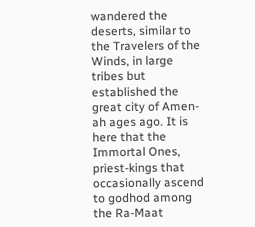wandered the deserts, similar to the Travelers of the Winds, in large tribes but established the great city of Amen-ah ages ago. It is here that the Immortal Ones, priest-kings that occasionally ascend to godhod among the Ra-Maat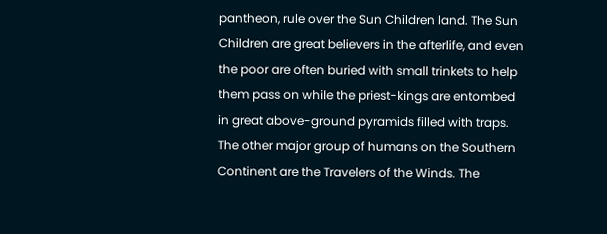pantheon, rule over the Sun Children land. The Sun Children are great believers in the afterlife, and even the poor are often buried with small trinkets to help them pass on while the priest-kings are entombed in great above-ground pyramids filled with traps.
The other major group of humans on the Southern Continent are the Travelers of the Winds. The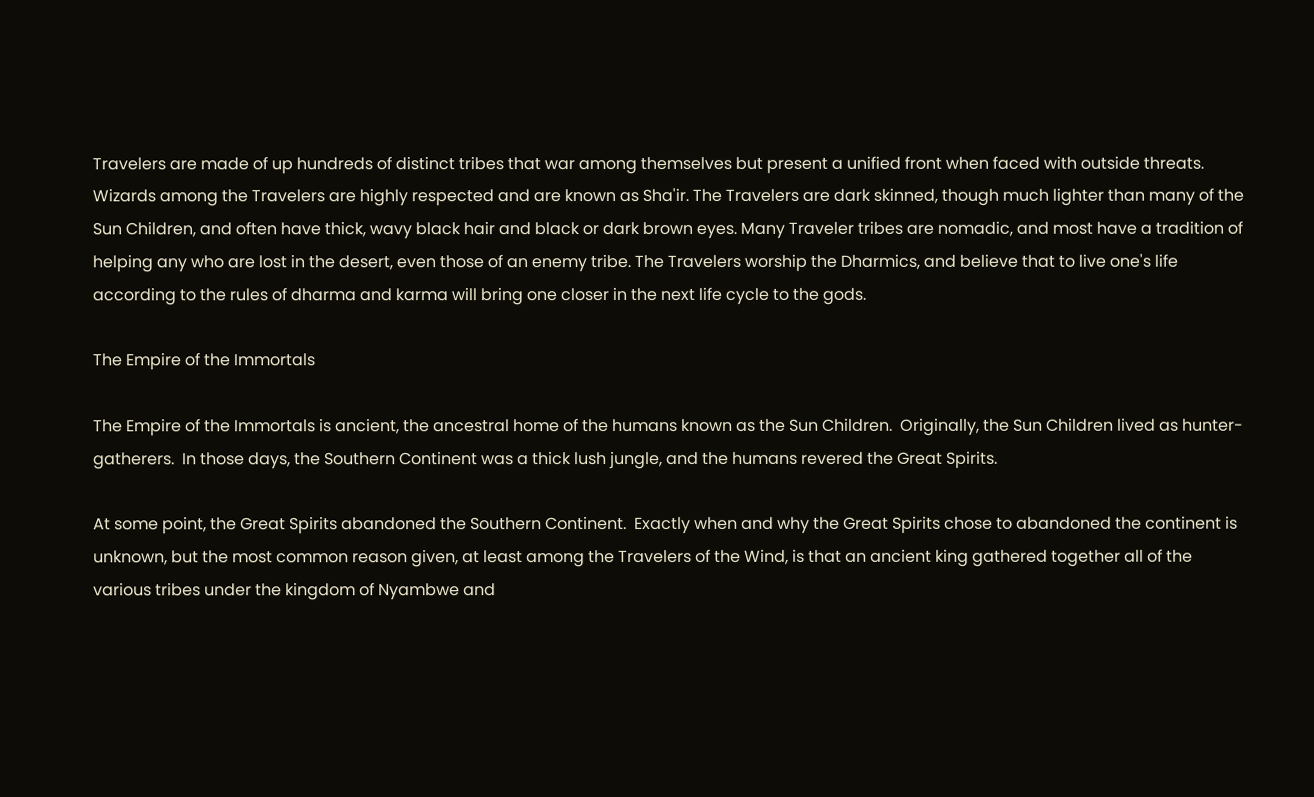Travelers are made of up hundreds of distinct tribes that war among themselves but present a unified front when faced with outside threats. Wizards among the Travelers are highly respected and are known as Sha'ir. The Travelers are dark skinned, though much lighter than many of the Sun Children, and often have thick, wavy black hair and black or dark brown eyes. Many Traveler tribes are nomadic, and most have a tradition of helping any who are lost in the desert, even those of an enemy tribe. The Travelers worship the Dharmics, and believe that to live one's life according to the rules of dharma and karma will bring one closer in the next life cycle to the gods.

The Empire of the Immortals

The Empire of the Immortals is ancient, the ancestral home of the humans known as the Sun Children.  Originally, the Sun Children lived as hunter-gatherers.  In those days, the Southern Continent was a thick lush jungle, and the humans revered the Great Spirits.

At some point, the Great Spirits abandoned the Southern Continent.  Exactly when and why the Great Spirits chose to abandoned the continent is unknown, but the most common reason given, at least among the Travelers of the Wind, is that an ancient king gathered together all of the various tribes under the kingdom of Nyambwe and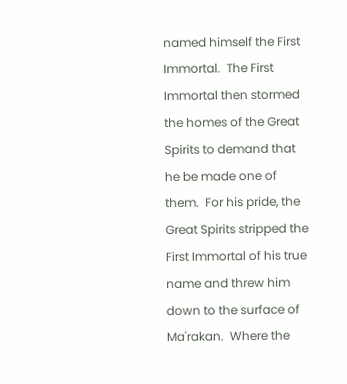named himself the First Immortal.  The First Immortal then stormed the homes of the Great Spirits to demand that he be made one of them.  For his pride, the Great Spirits stripped the First Immortal of his true name and threw him down to the surface of Ma'rakan.  Where the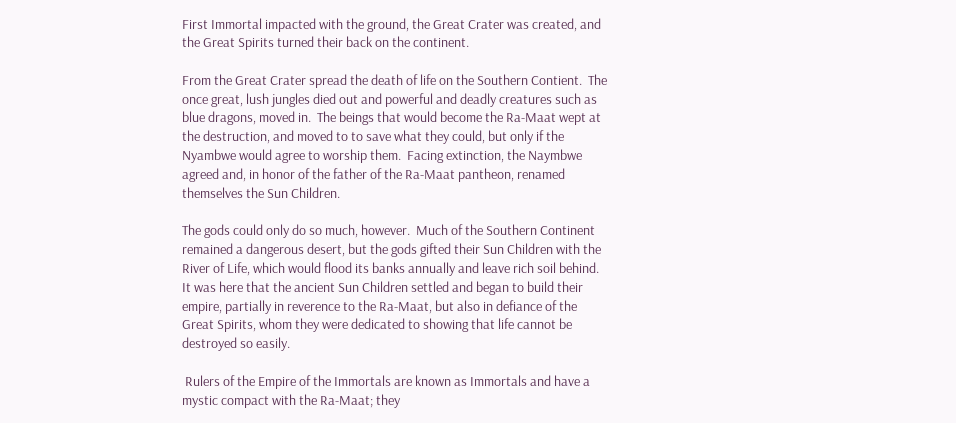First Immortal impacted with the ground, the Great Crater was created, and the Great Spirits turned their back on the continent.

From the Great Crater spread the death of life on the Southern Contient.  The once great, lush jungles died out and powerful and deadly creatures such as blue dragons, moved in.  The beings that would become the Ra-Maat wept at the destruction, and moved to to save what they could, but only if the Nyambwe would agree to worship them.  Facing extinction, the Naymbwe agreed and, in honor of the father of the Ra-Maat pantheon, renamed themselves the Sun Children.

The gods could only do so much, however.  Much of the Southern Continent remained a dangerous desert, but the gods gifted their Sun Children with the River of Life, which would flood its banks annually and leave rich soil behind.  It was here that the ancient Sun Children settled and began to build their empire, partially in reverence to the Ra-Maat, but also in defiance of the Great Spirits, whom they were dedicated to showing that life cannot be destroyed so easily.

 Rulers of the Empire of the Immortals are known as Immortals and have a mystic compact with the Ra-Maat; they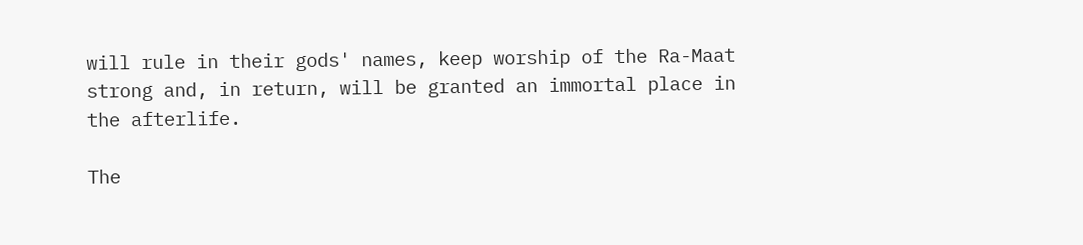will rule in their gods' names, keep worship of the Ra-Maat strong and, in return, will be granted an immortal place in the afterlife.

The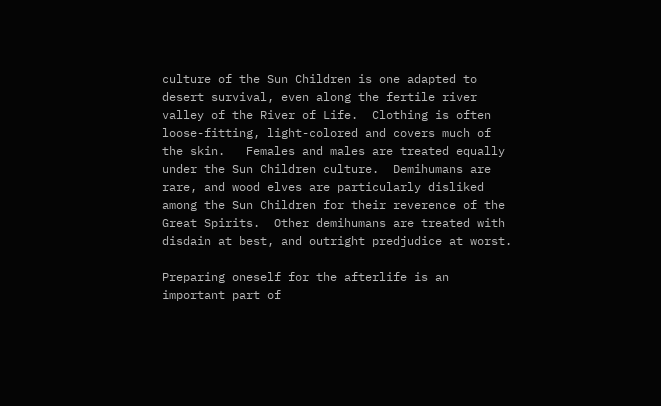culture of the Sun Children is one adapted to desert survival, even along the fertile river valley of the River of Life.  Clothing is often loose-fitting, light-colored and covers much of the skin.   Females and males are treated equally under the Sun Children culture.  Demihumans are rare, and wood elves are particularly disliked among the Sun Children for their reverence of the Great Spirits.  Other demihumans are treated with disdain at best, and outright predjudice at worst.

Preparing oneself for the afterlife is an important part of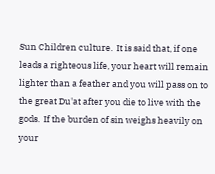Sun Children culture.  It is said that, if one leads a righteous life, your heart will remain lighter than a feather and you will pass on to the great Du'at after you die to live with the gods.  If the burden of sin weighs heavily on your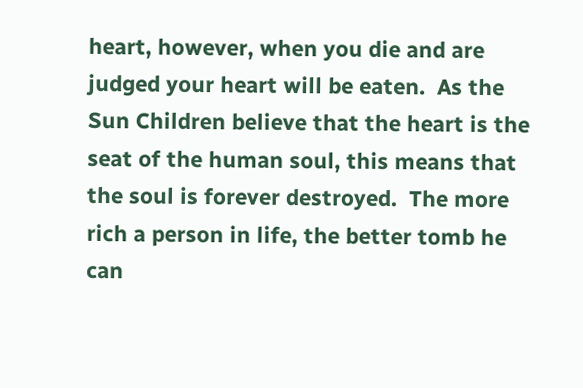heart, however, when you die and are judged your heart will be eaten.  As the Sun Children believe that the heart is the seat of the human soul, this means that the soul is forever destroyed.  The more rich a person in life, the better tomb he can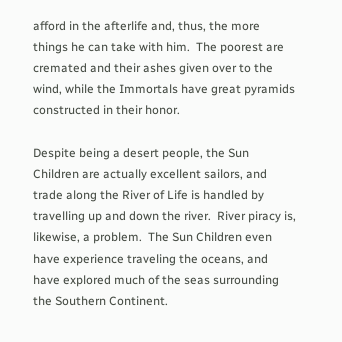afford in the afterlife and, thus, the more things he can take with him.  The poorest are cremated and their ashes given over to the wind, while the Immortals have great pyramids constructed in their honor.

Despite being a desert people, the Sun Children are actually excellent sailors, and trade along the River of Life is handled by travelling up and down the river.  River piracy is, likewise, a problem.  The Sun Children even have experience traveling the oceans, and have explored much of the seas surrounding the Southern Continent.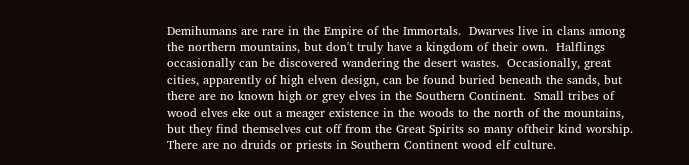Demihumans are rare in the Empire of the Immortals.  Dwarves live in clans among the northern mountains, but don't truly have a kingdom of their own.  Halflings occasionally can be discovered wandering the desert wastes.  Occasionally, great cities, apparently of high elven design, can be found buried beneath the sands, but there are no known high or grey elves in the Southern Continent.  Small tribes of wood elves eke out a meager existence in the woods to the north of the mountains, but they find themselves cut off from the Great Spirits so many oftheir kind worship.  There are no druids or priests in Southern Continent wood elf culture.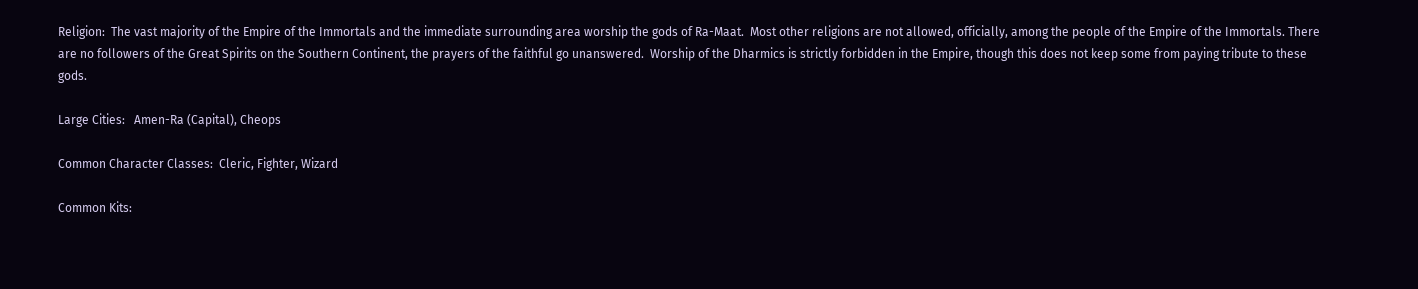Religion:  The vast majority of the Empire of the Immortals and the immediate surrounding area worship the gods of Ra-Maat.  Most other religions are not allowed, officially, among the people of the Empire of the Immortals. There are no followers of the Great Spirits on the Southern Continent, the prayers of the faithful go unanswered.  Worship of the Dharmics is strictly forbidden in the Empire, though this does not keep some from paying tribute to these gods.

Large Cities:   Amen-Ra (Capital), Cheops

Common Character Classes:  Cleric, Fighter, Wizard

Common Kits: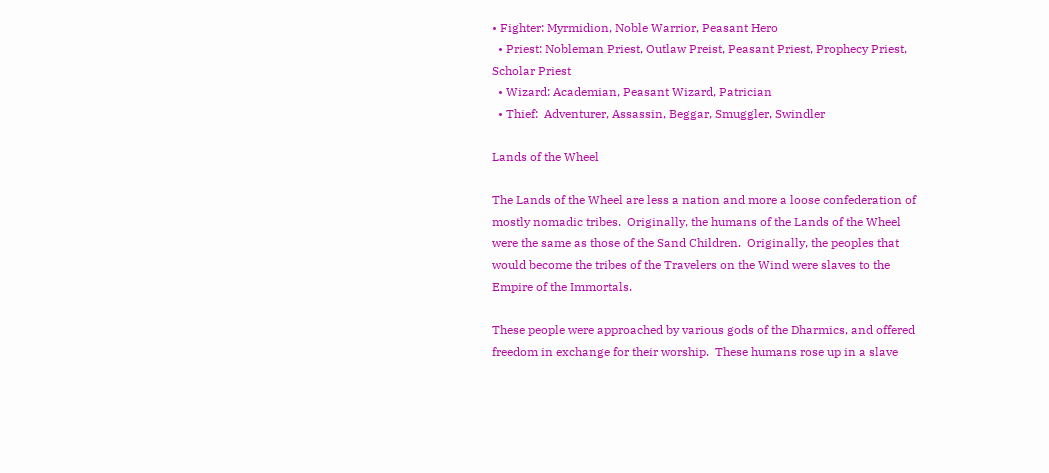• Fighter: Myrmidion, Noble Warrior, Peasant Hero
  • Priest: Nobleman Priest, Outlaw Preist, Peasant Priest, Prophecy Priest, Scholar Priest
  • Wizard: Academian, Peasant Wizard, Patrician
  • Thief:  Adventurer, Assassin, Beggar, Smuggler, Swindler

Lands of the Wheel

The Lands of the Wheel are less a nation and more a loose confederation of mostly nomadic tribes.  Originally, the humans of the Lands of the Wheel were the same as those of the Sand Children.  Originally, the peoples that would become the tribes of the Travelers on the Wind were slaves to the Empire of the Immortals.

These people were approached by various gods of the Dharmics, and offered freedom in exchange for their worship.  These humans rose up in a slave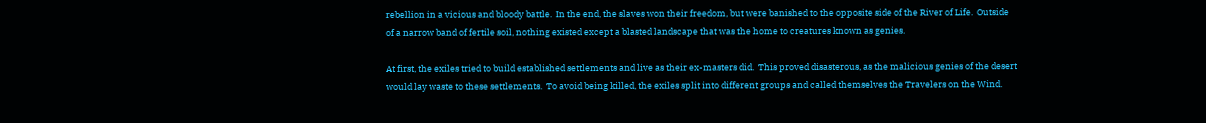rebellion in a vicious and bloody battle.  In the end, the slaves won their freedom, but were banished to the opposite side of the River of Life.  Outside of a narrow band of fertile soil, nothing existed except a blasted landscape that was the home to creatures known as genies.

At first, the exiles tried to build established settlements and live as their ex-masters did.  This proved disasterous, as the malicious genies of the desert would lay waste to these settlements.  To avoid being killed, the exiles split into different groups and called themselves the Travelers on the Wind.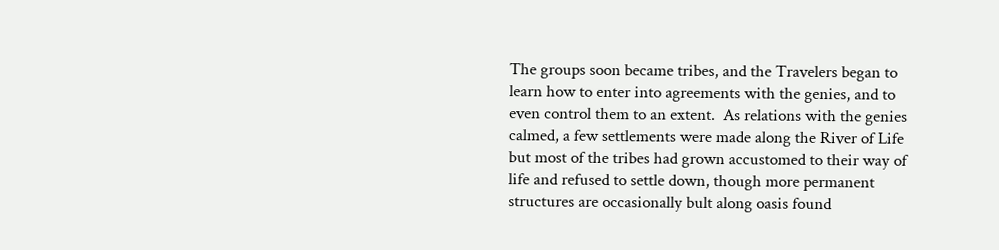The groups soon became tribes, and the Travelers began to learn how to enter into agreements with the genies, and to even control them to an extent.  As relations with the genies calmed, a few settlements were made along the River of Life but most of the tribes had grown accustomed to their way of life and refused to settle down, though more permanent structures are occasionally bult along oasis found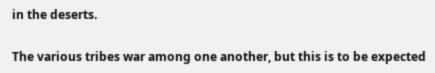in the deserts.

The various tribes war among one another, but this is to be expected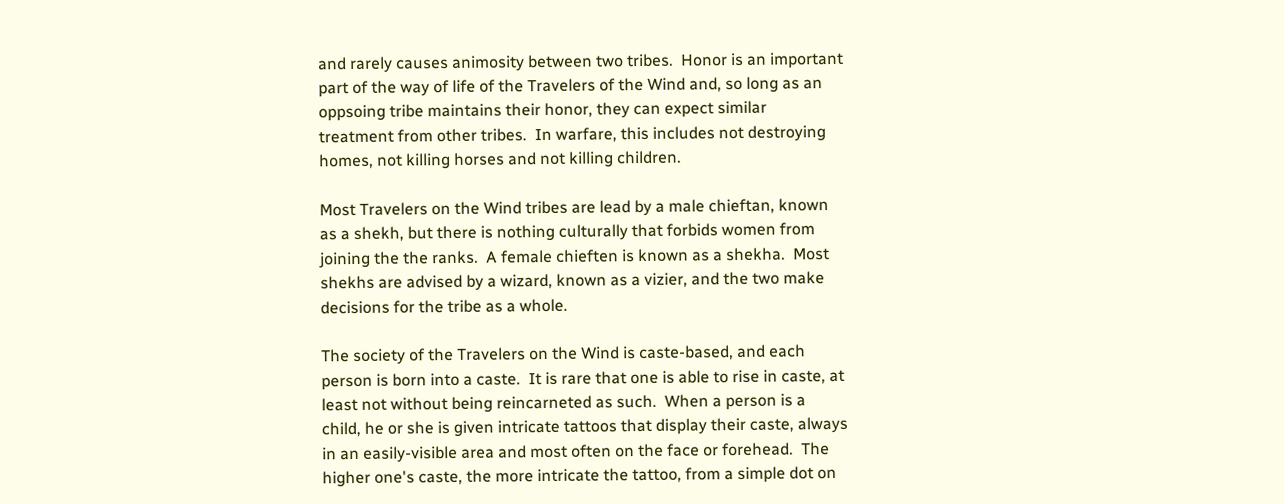and rarely causes animosity between two tribes.  Honor is an important part of the way of life of the Travelers of the Wind and, so long as an oppsoing tribe maintains their honor, they can expect similar treatment from other tribes.  In warfare, this includes not destroying homes, not killing horses and not killing children.

Most Travelers on the Wind tribes are lead by a male chieftan, known as a shekh, but there is nothing culturally that forbids women from joining the the ranks.  A female chieften is known as a shekha.  Most shekhs are advised by a wizard, known as a vizier, and the two make decisions for the tribe as a whole.

The society of the Travelers on the Wind is caste-based, and each person is born into a caste.  It is rare that one is able to rise in caste, at least not without being reincarneted as such.  When a person is a child, he or she is given intricate tattoos that display their caste, always in an easily-visible area and most often on the face or forehead.  The higher one's caste, the more intricate the tattoo, from a simple dot on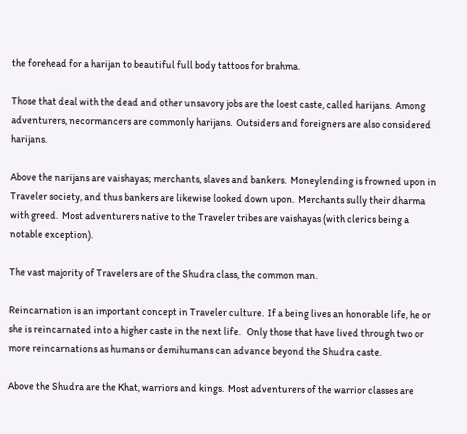the forehead for a harijan to beautiful full body tattoos for brahma.

Those that deal with the dead and other unsavory jobs are the loest caste, called harijans.  Among adventurers, necormancers are commonly harijans.  Outsiders and foreigners are also considered harijans.

Above the narijans are vaishayas; merchants, slaves and bankers.  Moneylending is frowned upon in Traveler society, and thus bankers are likewise looked down upon.  Merchants sully their dharma with greed.  Most adventurers native to the Traveler tribes are vaishayas (with clerics being a notable exception).

The vast majority of Travelers are of the Shudra class, the common man.

Reincarnation is an important concept in Traveler culture.  If a being lives an honorable life, he or she is reincarnated into a higher caste in the next life.   Only those that have lived through two or more reincarnations as humans or demihumans can advance beyond the Shudra caste.

Above the Shudra are the Khat, warriors and kings.  Most adventurers of the warrior classes are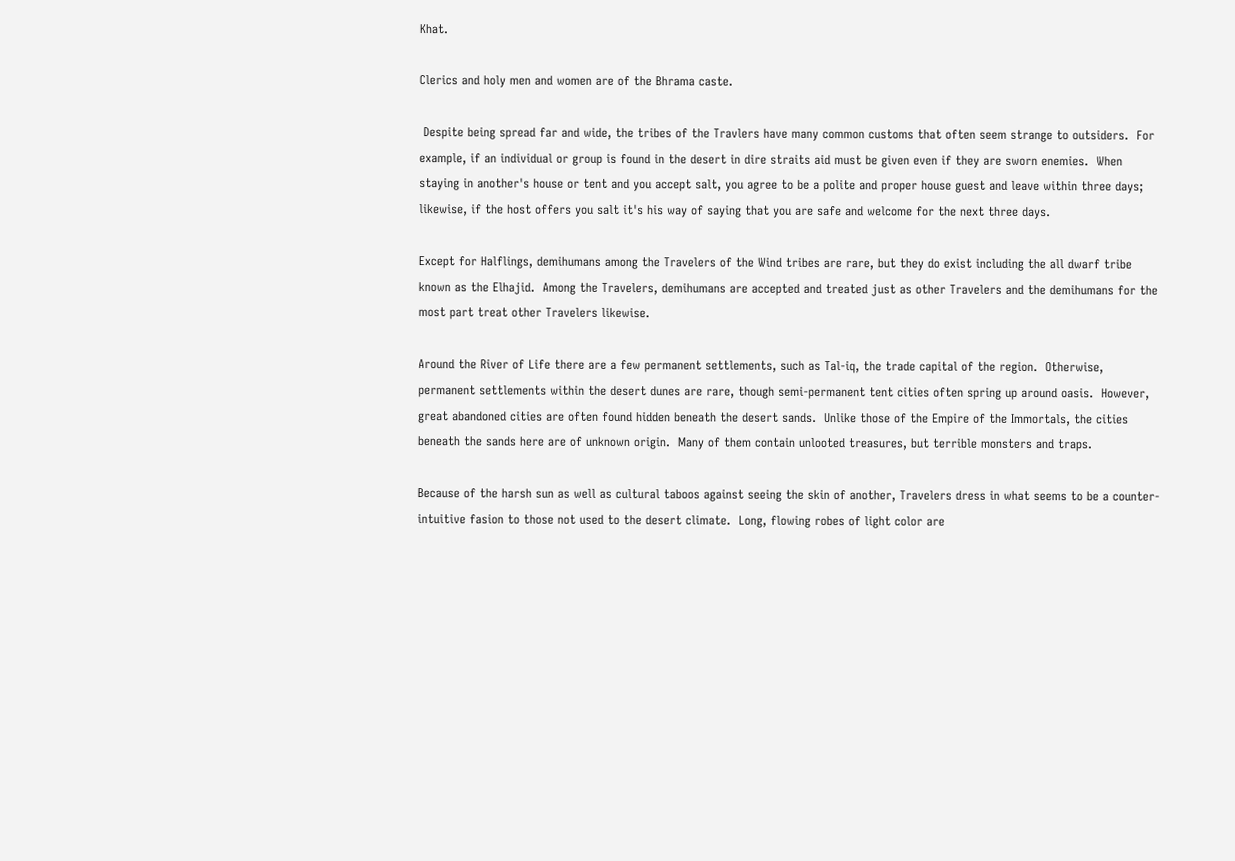Khat.

Clerics and holy men and women are of the Bhrama caste.

 Despite being spread far and wide, the tribes of the Travlers have many common customs that often seem strange to outsiders.  For example, if an individual or group is found in the desert in dire straits aid must be given even if they are sworn enemies.  When staying in another's house or tent and you accept salt, you agree to be a polite and proper house guest and leave within three days; likewise, if the host offers you salt it's his way of saying that you are safe and welcome for the next three days.

Except for Halflings, demihumans among the Travelers of the Wind tribes are rare, but they do exist including the all dwarf tribe known as the Elhajid.  Among the Travelers, demihumans are accepted and treated just as other Travelers and the demihumans for the most part treat other Travelers likewise.

Around the River of Life there are a few permanent settlements, such as Tal-iq, the trade capital of the region.  Otherwise, permanent settlements within the desert dunes are rare, though semi-permanent tent cities often spring up around oasis.  However, great abandoned cities are often found hidden beneath the desert sands.  Unlike those of the Empire of the Immortals, the cities beneath the sands here are of unknown origin.  Many of them contain unlooted treasures, but terrible monsters and traps.

Because of the harsh sun as well as cultural taboos against seeing the skin of another, Travelers dress in what seems to be a counter-intuitive fasion to those not used to the desert climate.  Long, flowing robes of light color are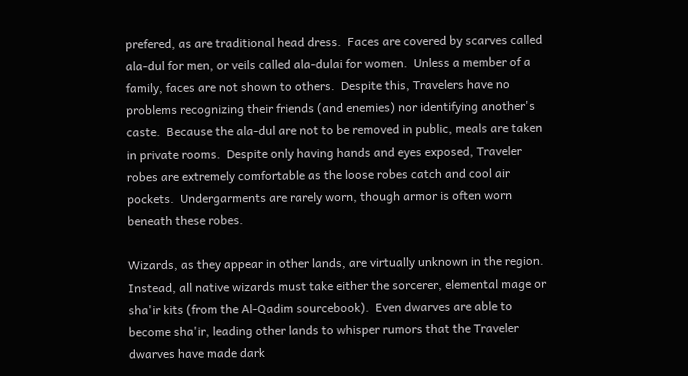prefered, as are traditional head dress.  Faces are covered by scarves called ala-dul for men, or veils called ala-dulai for women.  Unless a member of a family, faces are not shown to others.  Despite this, Travelers have no problems recognizing their friends (and enemies) nor identifying another's caste.  Because the ala-dul are not to be removed in public, meals are taken in private rooms.  Despite only having hands and eyes exposed, Traveler robes are extremely comfortable as the loose robes catch and cool air pockets.  Undergarments are rarely worn, though armor is often worn beneath these robes.

Wizards, as they appear in other lands, are virtually unknown in the region.  Instead, all native wizards must take either the sorcerer, elemental mage or sha'ir kits (from the Al-Qadim sourcebook).  Even dwarves are able to become sha'ir, leading other lands to whisper rumors that the Traveler dwarves have made dark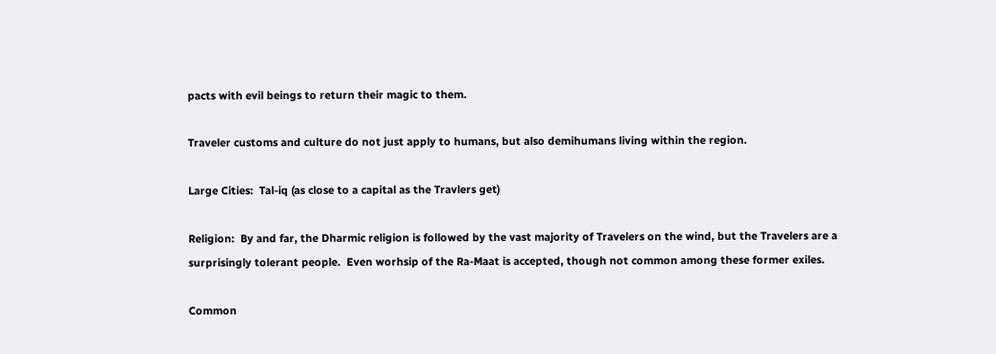pacts with evil beings to return their magic to them.

Traveler customs and culture do not just apply to humans, but also demihumans living within the region.

Large Cities:  Tal-iq (as close to a capital as the Travlers get)

Religion:  By and far, the Dharmic religion is followed by the vast majority of Travelers on the wind, but the Travelers are a surprisingly tolerant people.  Even worhsip of the Ra-Maat is accepted, though not common among these former exiles.

Common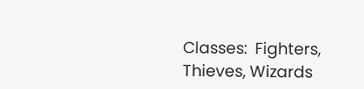Classes:  Fighters, Thieves, Wizards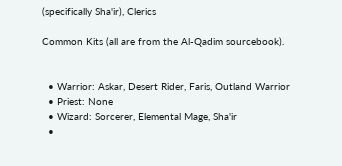(specifically Sha'ir), Clerics

Common Kits (all are from the Al-Qadim sourcebook).


  • Warrior: Askar, Desert Rider, Faris, Outland Warrior
  • Priest: None
  • Wizard: Sorcerer, Elemental Mage, Sha'ir
  •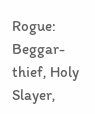Rogue: Beggar-thief, Holy Slayer,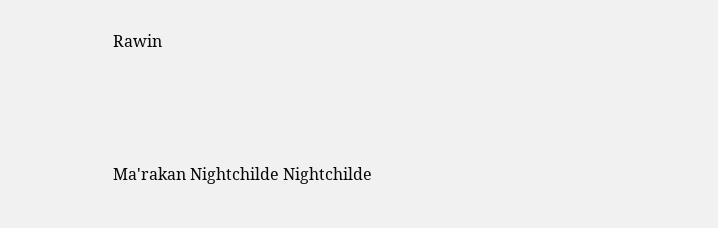Rawin





Ma'rakan Nightchilde Nightchilde